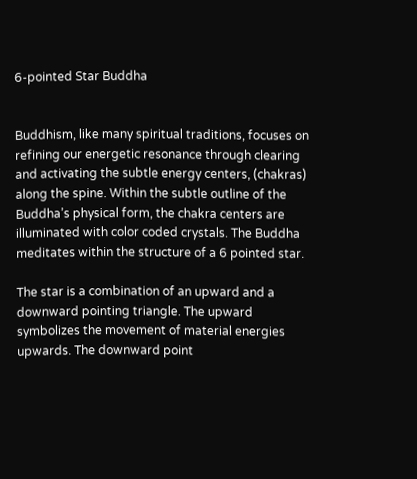6-pointed Star Buddha


Buddhism, like many spiritual traditions, focuses on refining our energetic resonance through clearing and activating the subtle energy centers, (chakras) along the spine. Within the subtle outline of the Buddha’s physical form, the chakra centers are illuminated with color coded crystals. The Buddha meditates within the structure of a 6 pointed star.

The star is a combination of an upward and a downward pointing triangle. The upward symbolizes the movement of material energies upwards. The downward point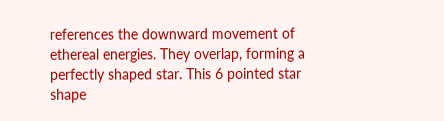references the downward movement of ethereal energies. They overlap, forming a perfectly shaped star. This 6 pointed star shape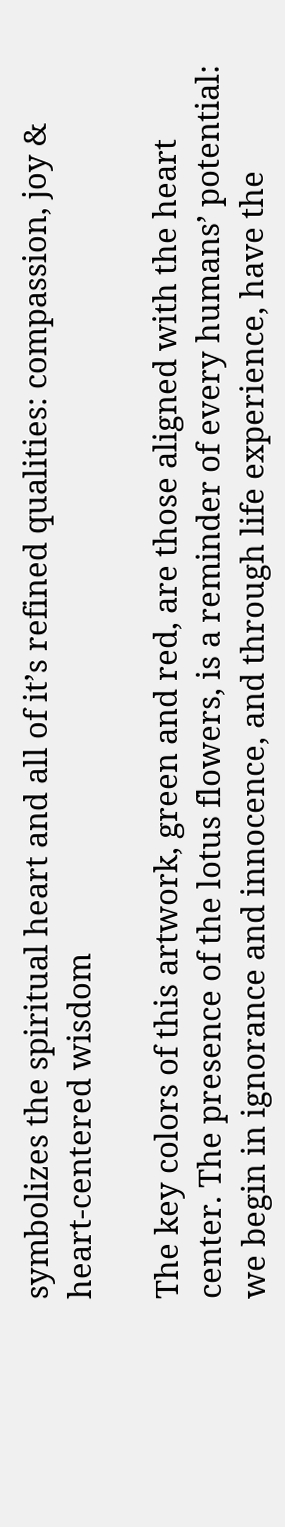symbolizes the spiritual heart and all of it’s refined qualities: compassion, joy & heart-centered wisdom

The key colors of this artwork, green and red, are those aligned with the heart center. The presence of the lotus flowers, is a reminder of every humans’ potential: we begin in ignorance and innocence, and through life experience, have the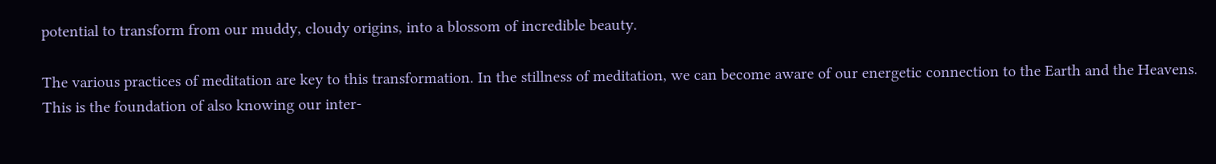potential to transform from our muddy, cloudy origins, into a blossom of incredible beauty.

The various practices of meditation are key to this transformation. In the stillness of meditation, we can become aware of our energetic connection to the Earth and the Heavens. This is the foundation of also knowing our inter-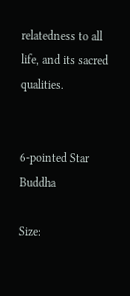relatedness to all life, and its sacred qualities.


6-pointed Star Buddha

Size: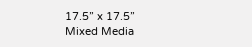17.5” x 17.5”
Mixed Media